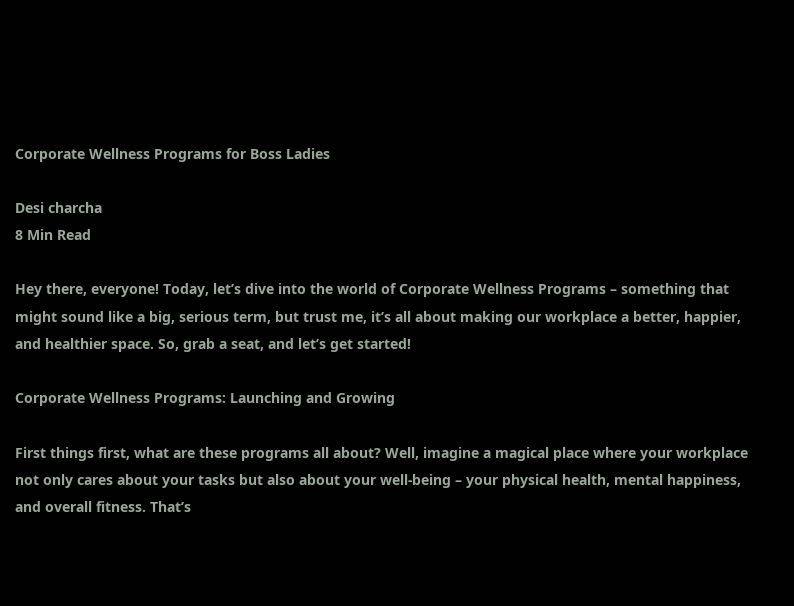Corporate Wellness Programs for Boss Ladies

Desi charcha
8 Min Read

Hey there, everyone! Today, let’s dive into the world of Corporate Wellness Programs – something that might sound like a big, serious term, but trust me, it’s all about making our workplace a better, happier, and healthier space. So, grab a seat, and let’s get started!

Corporate Wellness Programs: Launching and Growing

First things first, what are these programs all about? Well, imagine a magical place where your workplace not only cares about your tasks but also about your well-being – your physical health, mental happiness, and overall fitness. That’s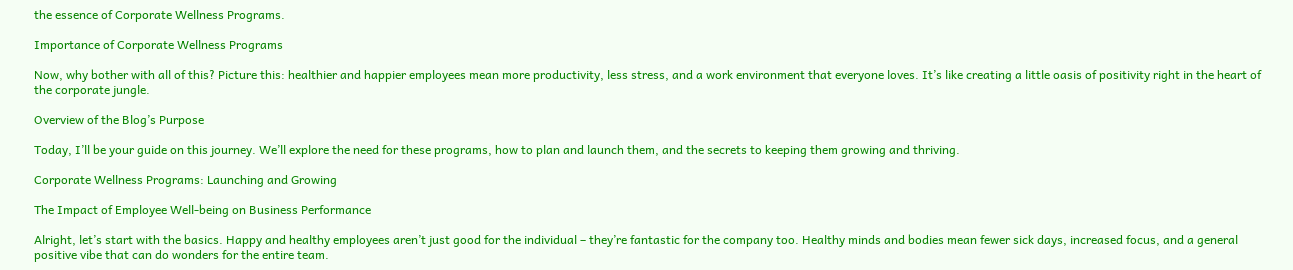the essence of Corporate Wellness Programs.

Importance of Corporate Wellness Programs

Now, why bother with all of this? Picture this: healthier and happier employees mean more productivity, less stress, and a work environment that everyone loves. It’s like creating a little oasis of positivity right in the heart of the corporate jungle.

Overview of the Blog’s Purpose

Today, I’ll be your guide on this journey. We’ll explore the need for these programs, how to plan and launch them, and the secrets to keeping them growing and thriving.

Corporate Wellness Programs: Launching and Growing

The Impact of Employee Well-being on Business Performance

Alright, let’s start with the basics. Happy and healthy employees aren’t just good for the individual – they’re fantastic for the company too. Healthy minds and bodies mean fewer sick days, increased focus, and a general positive vibe that can do wonders for the entire team.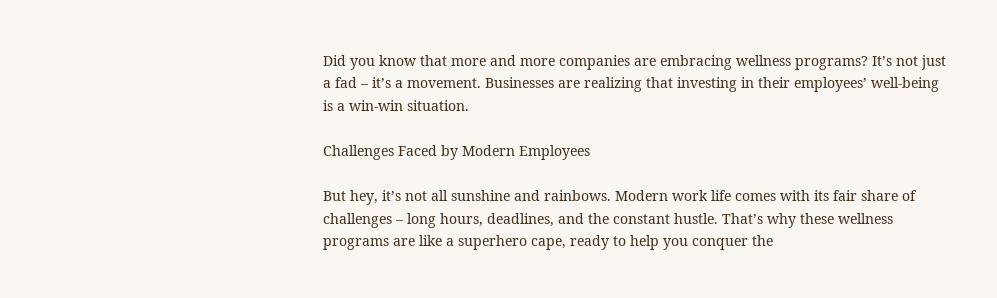Did you know that more and more companies are embracing wellness programs? It’s not just a fad – it’s a movement. Businesses are realizing that investing in their employees’ well-being is a win-win situation.

Challenges Faced by Modern Employees

But hey, it’s not all sunshine and rainbows. Modern work life comes with its fair share of challenges – long hours, deadlines, and the constant hustle. That’s why these wellness programs are like a superhero cape, ready to help you conquer the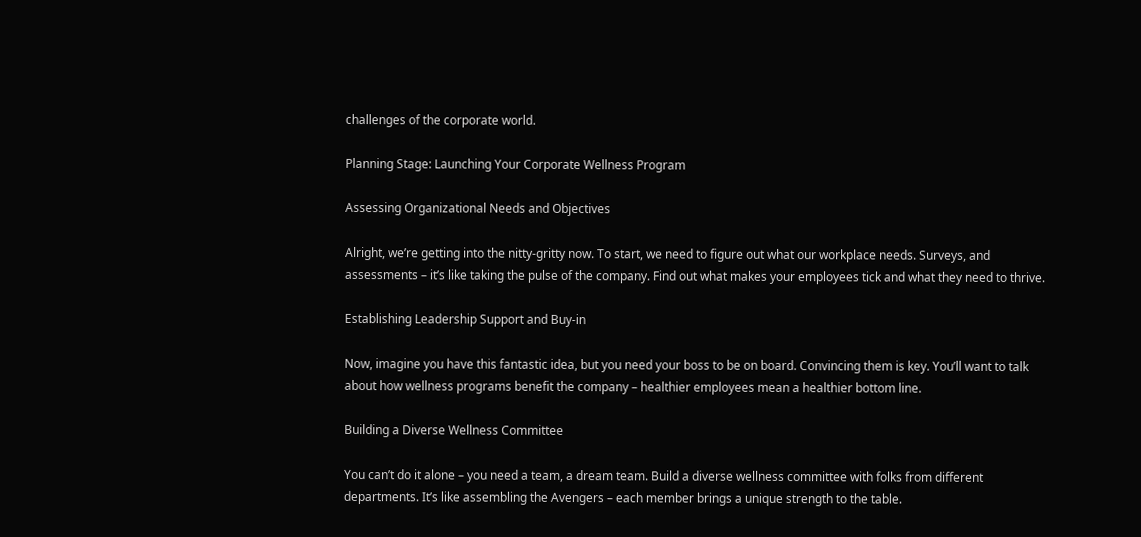challenges of the corporate world.

Planning Stage: Launching Your Corporate Wellness Program

Assessing Organizational Needs and Objectives

Alright, we’re getting into the nitty-gritty now. To start, we need to figure out what our workplace needs. Surveys, and assessments – it’s like taking the pulse of the company. Find out what makes your employees tick and what they need to thrive.

Establishing Leadership Support and Buy-in

Now, imagine you have this fantastic idea, but you need your boss to be on board. Convincing them is key. You’ll want to talk about how wellness programs benefit the company – healthier employees mean a healthier bottom line.

Building a Diverse Wellness Committee

You can’t do it alone – you need a team, a dream team. Build a diverse wellness committee with folks from different departments. It’s like assembling the Avengers – each member brings a unique strength to the table.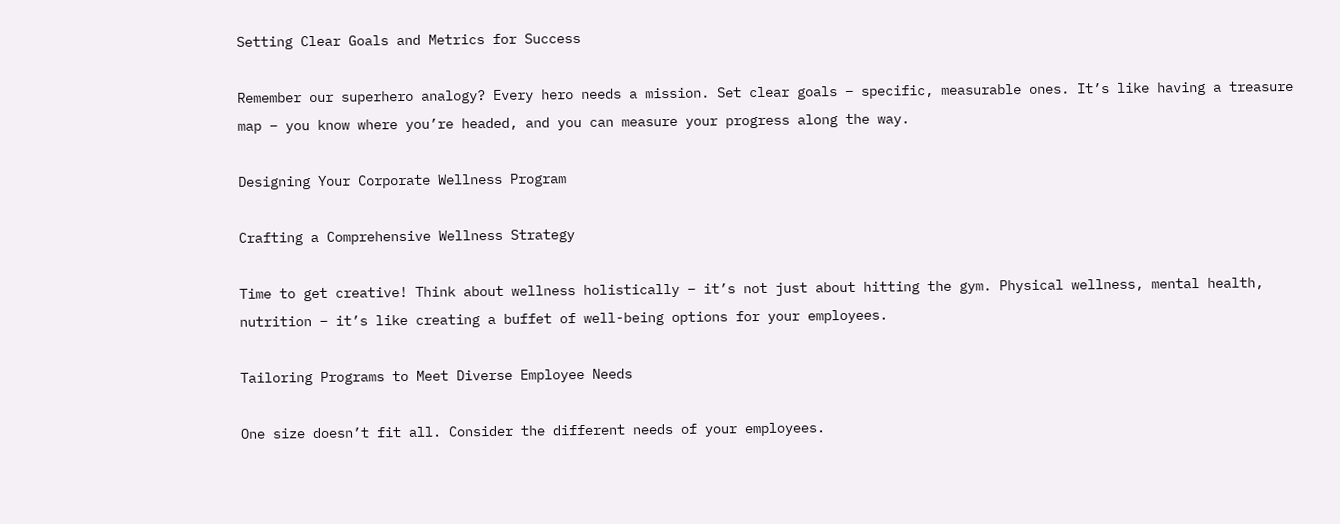Setting Clear Goals and Metrics for Success

Remember our superhero analogy? Every hero needs a mission. Set clear goals – specific, measurable ones. It’s like having a treasure map – you know where you’re headed, and you can measure your progress along the way.

Designing Your Corporate Wellness Program

Crafting a Comprehensive Wellness Strategy

Time to get creative! Think about wellness holistically – it’s not just about hitting the gym. Physical wellness, mental health, nutrition – it’s like creating a buffet of well-being options for your employees.

Tailoring Programs to Meet Diverse Employee Needs

One size doesn’t fit all. Consider the different needs of your employees.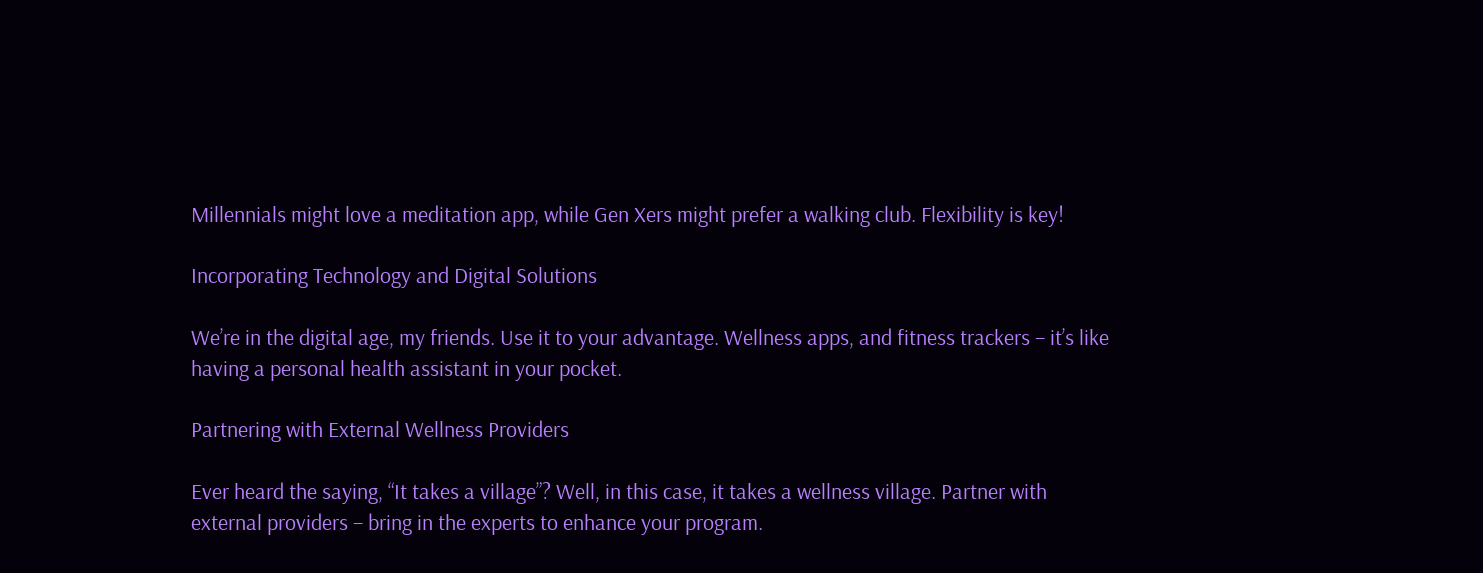Millennials might love a meditation app, while Gen Xers might prefer a walking club. Flexibility is key!

Incorporating Technology and Digital Solutions

We’re in the digital age, my friends. Use it to your advantage. Wellness apps, and fitness trackers – it’s like having a personal health assistant in your pocket.

Partnering with External Wellness Providers

Ever heard the saying, “It takes a village”? Well, in this case, it takes a wellness village. Partner with external providers – bring in the experts to enhance your program.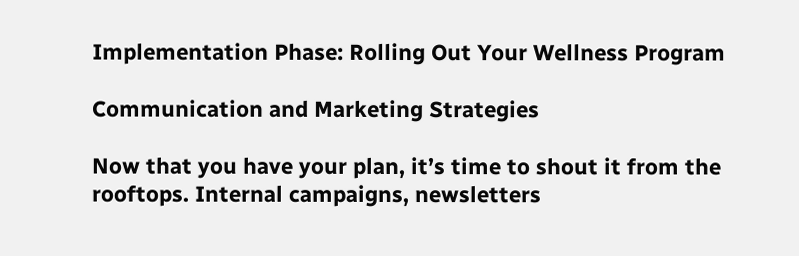Implementation Phase: Rolling Out Your Wellness Program

Communication and Marketing Strategies

Now that you have your plan, it’s time to shout it from the rooftops. Internal campaigns, newsletters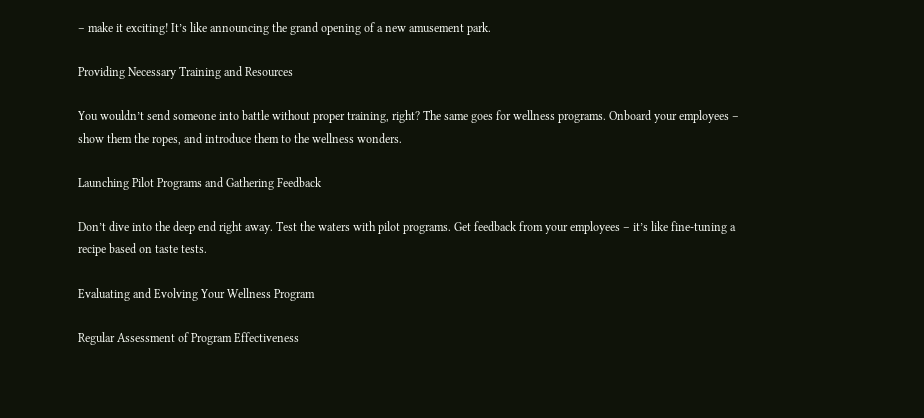– make it exciting! It’s like announcing the grand opening of a new amusement park.

Providing Necessary Training and Resources

You wouldn’t send someone into battle without proper training, right? The same goes for wellness programs. Onboard your employees – show them the ropes, and introduce them to the wellness wonders.

Launching Pilot Programs and Gathering Feedback

Don’t dive into the deep end right away. Test the waters with pilot programs. Get feedback from your employees – it’s like fine-tuning a recipe based on taste tests.

Evaluating and Evolving Your Wellness Program

Regular Assessment of Program Effectiveness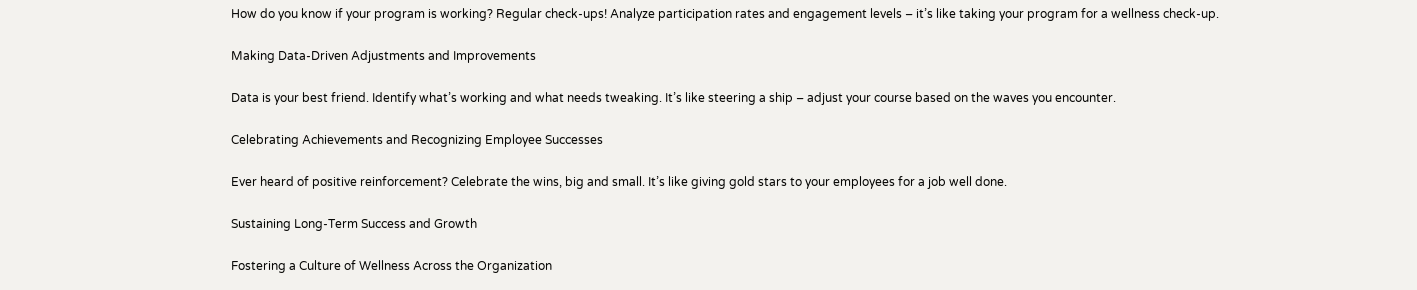How do you know if your program is working? Regular check-ups! Analyze participation rates and engagement levels – it’s like taking your program for a wellness check-up.

Making Data-Driven Adjustments and Improvements

Data is your best friend. Identify what’s working and what needs tweaking. It’s like steering a ship – adjust your course based on the waves you encounter.

Celebrating Achievements and Recognizing Employee Successes

Ever heard of positive reinforcement? Celebrate the wins, big and small. It’s like giving gold stars to your employees for a job well done.

Sustaining Long-Term Success and Growth

Fostering a Culture of Wellness Across the Organization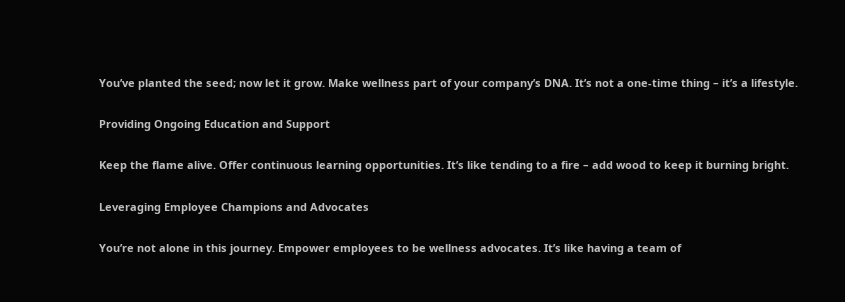You’ve planted the seed; now let it grow. Make wellness part of your company’s DNA. It’s not a one-time thing – it’s a lifestyle.

Providing Ongoing Education and Support

Keep the flame alive. Offer continuous learning opportunities. It’s like tending to a fire – add wood to keep it burning bright.

Leveraging Employee Champions and Advocates

You’re not alone in this journey. Empower employees to be wellness advocates. It’s like having a team of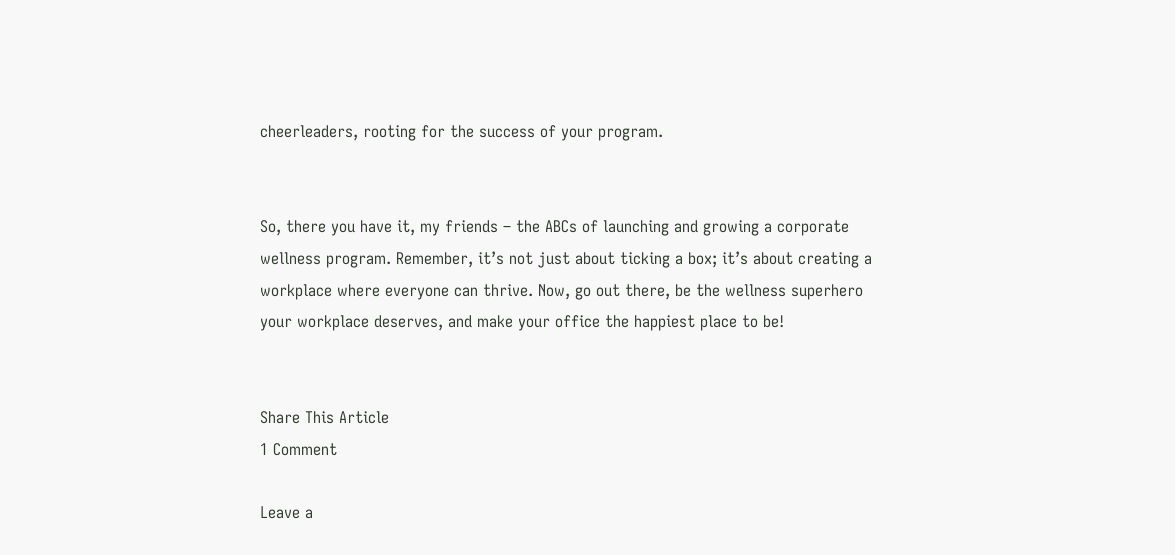cheerleaders, rooting for the success of your program.


So, there you have it, my friends – the ABCs of launching and growing a corporate wellness program. Remember, it’s not just about ticking a box; it’s about creating a workplace where everyone can thrive. Now, go out there, be the wellness superhero your workplace deserves, and make your office the happiest place to be!


Share This Article
1 Comment

Leave a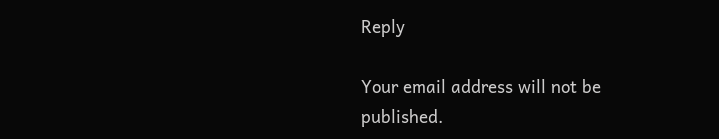Reply

Your email address will not be published.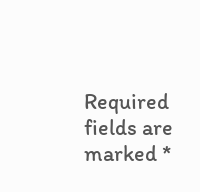Required fields are marked *